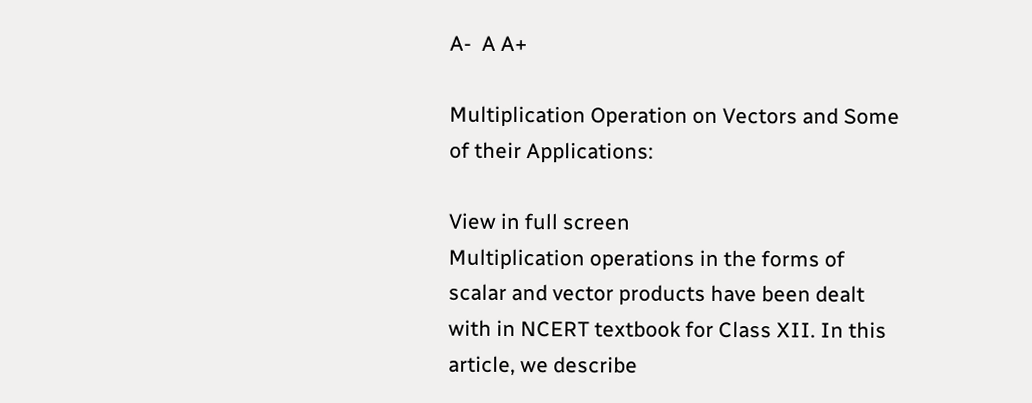A-  A A+

Multiplication Operation on Vectors and Some of their Applications:

View in full screen
Multiplication operations in the forms of scalar and vector products have been dealt with in NCERT textbook for Class XII. In this article, we describe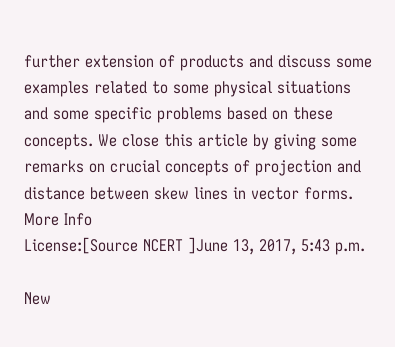further extension of products and discuss some examples related to some physical situations and some specific problems based on these concepts. We close this article by giving some remarks on crucial concepts of projection and distance between skew lines in vector forms.
More Info
License:[Source NCERT ]June 13, 2017, 5:43 p.m.

New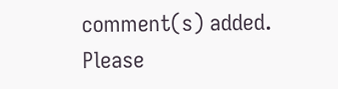comment(s) added. Please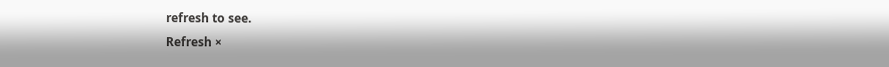refresh to see.
Refresh ×